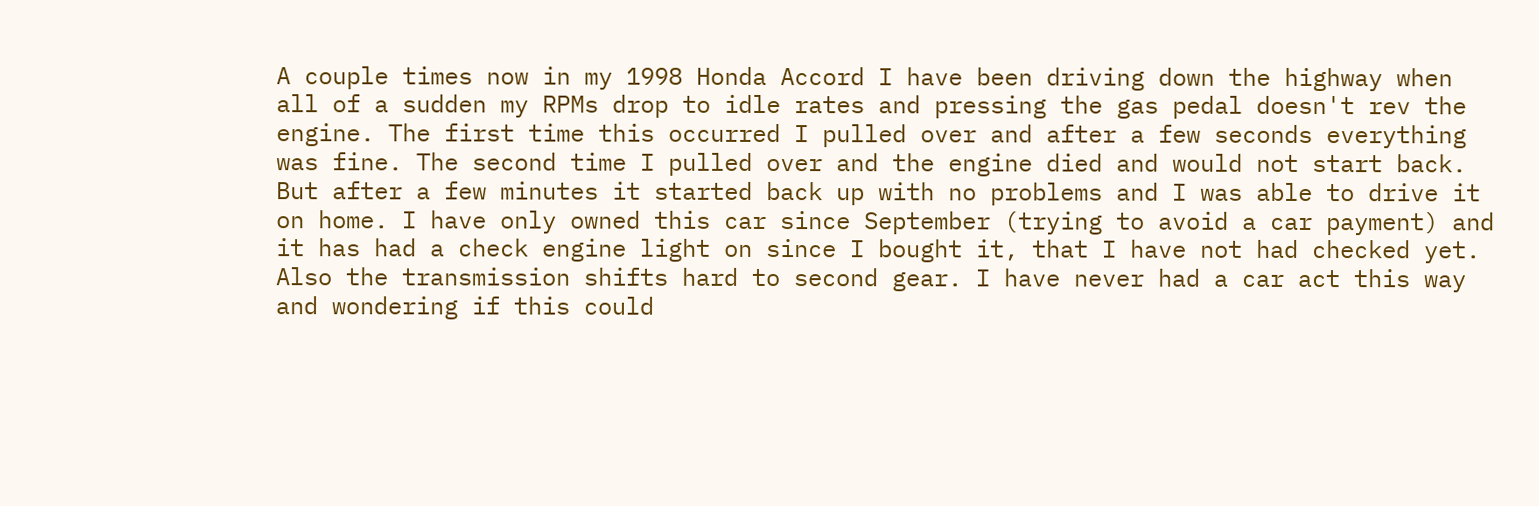A couple times now in my 1998 Honda Accord I have been driving down the highway when all of a sudden my RPMs drop to idle rates and pressing the gas pedal doesn't rev the engine. The first time this occurred I pulled over and after a few seconds everything was fine. The second time I pulled over and the engine died and would not start back. But after a few minutes it started back up with no problems and I was able to drive it on home. I have only owned this car since September (trying to avoid a car payment) and it has had a check engine light on since I bought it, that I have not had checked yet. Also the transmission shifts hard to second gear. I have never had a car act this way and wondering if this could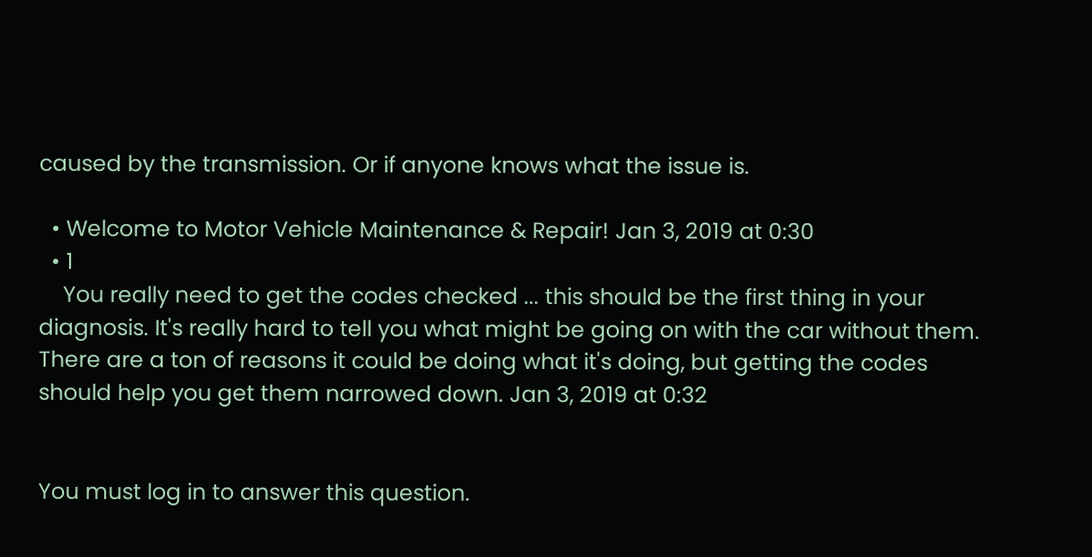caused by the transmission. Or if anyone knows what the issue is.

  • Welcome to Motor Vehicle Maintenance & Repair! Jan 3, 2019 at 0:30
  • 1
    You really need to get the codes checked ... this should be the first thing in your diagnosis. It's really hard to tell you what might be going on with the car without them. There are a ton of reasons it could be doing what it's doing, but getting the codes should help you get them narrowed down. Jan 3, 2019 at 0:32


You must log in to answer this question.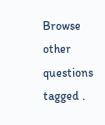Browse other questions tagged .